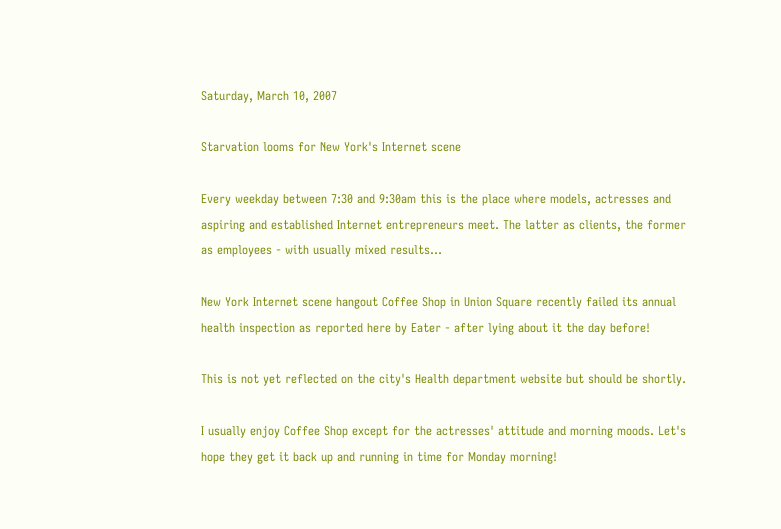Saturday, March 10, 2007

Starvation looms for New York's Internet scene

Every weekday between 7:30 and 9:30am this is the place where models, actresses and aspiring and established Internet entrepreneurs meet. The latter as clients, the former as employees - with usually mixed results...

New York Internet scene hangout Coffee Shop in Union Square recently failed its annual health inspection as reported here by Eater - after lying about it the day before!

This is not yet reflected on the city's Health department website but should be shortly.

I usually enjoy Coffee Shop except for the actresses' attitude and morning moods. Let's hope they get it back up and running in time for Monday morning!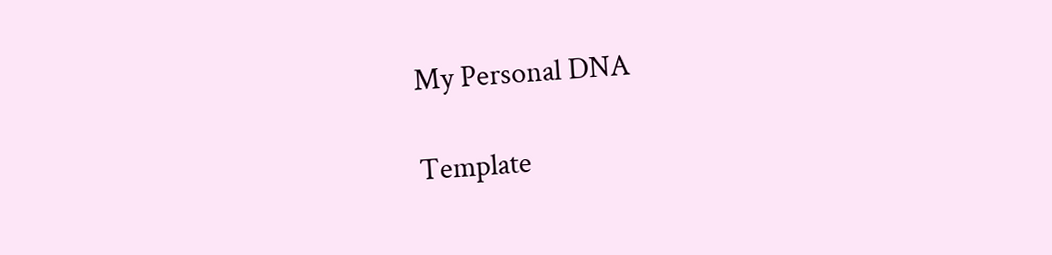My Personal DNA

Template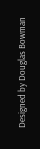Designed by Douglas Bowman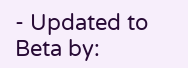- Updated to Beta by: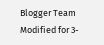Blogger Team
Modified for 3-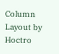Column Layout by Hoctro